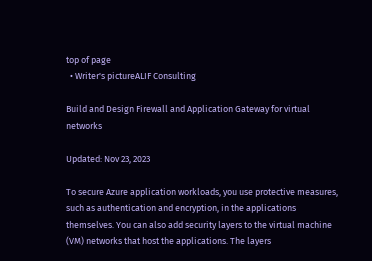top of page
  • Writer's pictureALIF Consulting

Build and Design Firewall and Application Gateway for virtual networks

Updated: Nov 23, 2023

To secure Azure application workloads, you use protective measures, such as authentication and encryption, in the applications themselves. You can also add security layers to the virtual machine (VM) networks that host the applications. The layers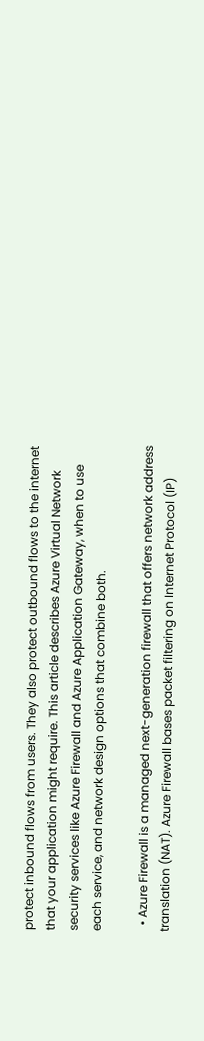protect inbound flows from users. They also protect outbound flows to the internet that your application might require. This article describes Azure Virtual Network security services like Azure Firewall and Azure Application Gateway, when to use each service, and network design options that combine both.

  • Azure Firewall is a managed next-generation firewall that offers network address translation (NAT). Azure Firewall bases packet filtering on Internet Protocol (IP)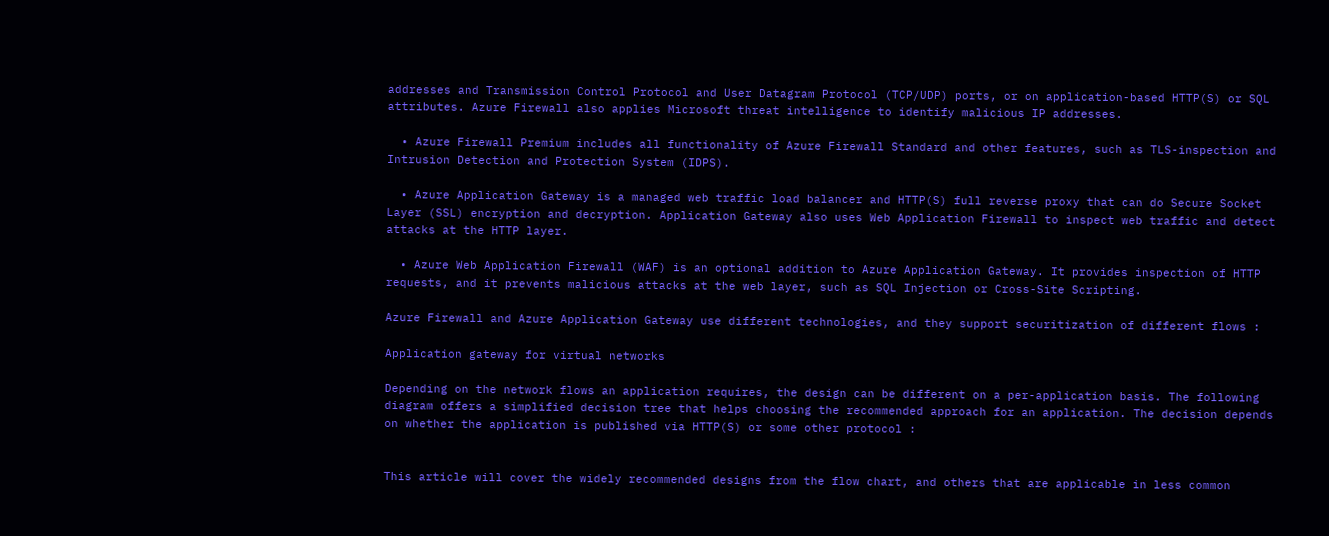addresses and Transmission Control Protocol and User Datagram Protocol (TCP/UDP) ports, or on application-based HTTP(S) or SQL attributes. Azure Firewall also applies Microsoft threat intelligence to identify malicious IP addresses.

  • Azure Firewall Premium includes all functionality of Azure Firewall Standard and other features, such as TLS-inspection and Intrusion Detection and Protection System (IDPS).

  • Azure Application Gateway is a managed web traffic load balancer and HTTP(S) full reverse proxy that can do Secure Socket Layer (SSL) encryption and decryption. Application Gateway also uses Web Application Firewall to inspect web traffic and detect attacks at the HTTP layer.

  • Azure Web Application Firewall (WAF) is an optional addition to Azure Application Gateway. It provides inspection of HTTP requests, and it prevents malicious attacks at the web layer, such as SQL Injection or Cross-Site Scripting.

Azure Firewall and Azure Application Gateway use different technologies, and they support securitization of different flows :

Application gateway for virtual networks

Depending on the network flows an application requires, the design can be different on a per-application basis. The following diagram offers a simplified decision tree that helps choosing the recommended approach for an application. The decision depends on whether the application is published via HTTP(S) or some other protocol :


This article will cover the widely recommended designs from the flow chart, and others that are applicable in less common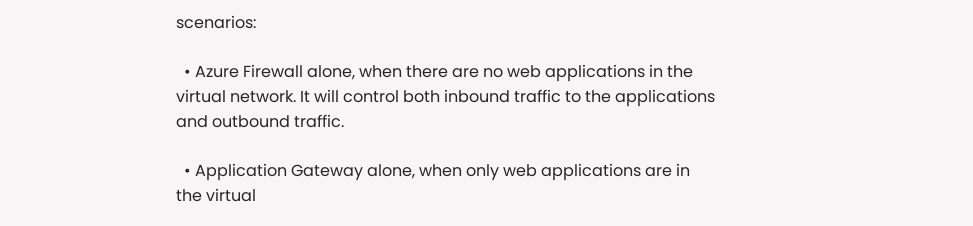scenarios:

  • Azure Firewall alone, when there are no web applications in the virtual network. It will control both inbound traffic to the applications and outbound traffic.

  • Application Gateway alone, when only web applications are in the virtual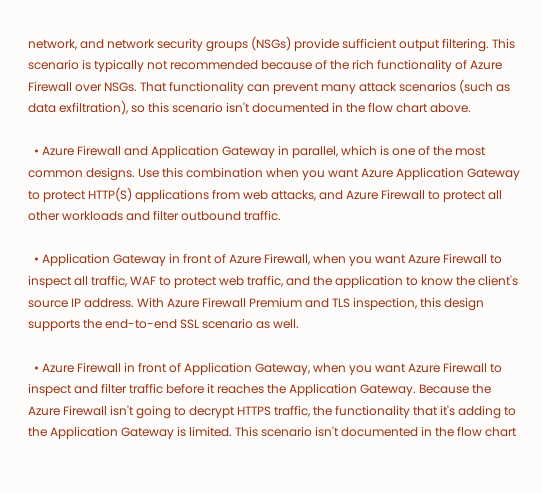network, and network security groups (NSGs) provide sufficient output filtering. This scenario is typically not recommended because of the rich functionality of Azure Firewall over NSGs. That functionality can prevent many attack scenarios (such as data exfiltration), so this scenario isn't documented in the flow chart above.

  • Azure Firewall and Application Gateway in parallel, which is one of the most common designs. Use this combination when you want Azure Application Gateway to protect HTTP(S) applications from web attacks, and Azure Firewall to protect all other workloads and filter outbound traffic.

  • Application Gateway in front of Azure Firewall, when you want Azure Firewall to inspect all traffic, WAF to protect web traffic, and the application to know the client's source IP address. With Azure Firewall Premium and TLS inspection, this design supports the end-to-end SSL scenario as well.

  • Azure Firewall in front of Application Gateway, when you want Azure Firewall to inspect and filter traffic before it reaches the Application Gateway. Because the Azure Firewall isn't going to decrypt HTTPS traffic, the functionality that it's adding to the Application Gateway is limited. This scenario isn't documented in the flow chart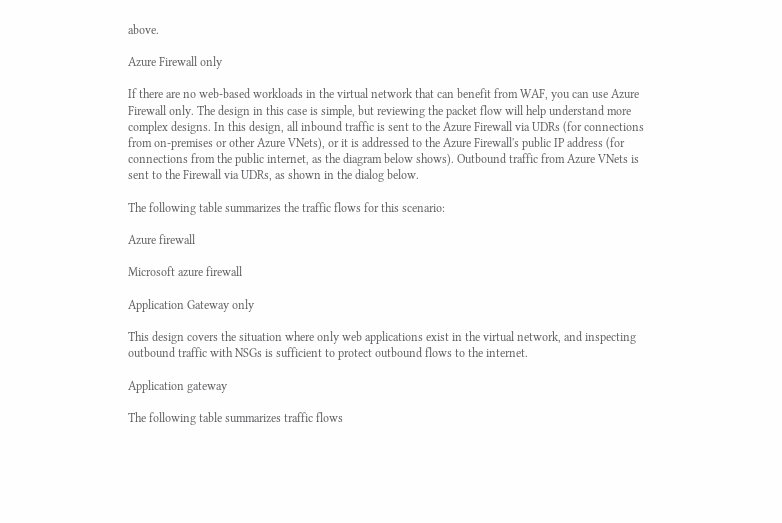above.

Azure Firewall only

If there are no web-based workloads in the virtual network that can benefit from WAF, you can use Azure Firewall only. The design in this case is simple, but reviewing the packet flow will help understand more complex designs. In this design, all inbound traffic is sent to the Azure Firewall via UDRs (for connections from on-premises or other Azure VNets), or it is addressed to the Azure Firewall's public IP address (for connections from the public internet, as the diagram below shows). Outbound traffic from Azure VNets is sent to the Firewall via UDRs, as shown in the dialog below.

The following table summarizes the traffic flows for this scenario:

Azure firewall

Microsoft azure firewall

Application Gateway only

This design covers the situation where only web applications exist in the virtual network, and inspecting outbound traffic with NSGs is sufficient to protect outbound flows to the internet.

Application gateway

The following table summarizes traffic flows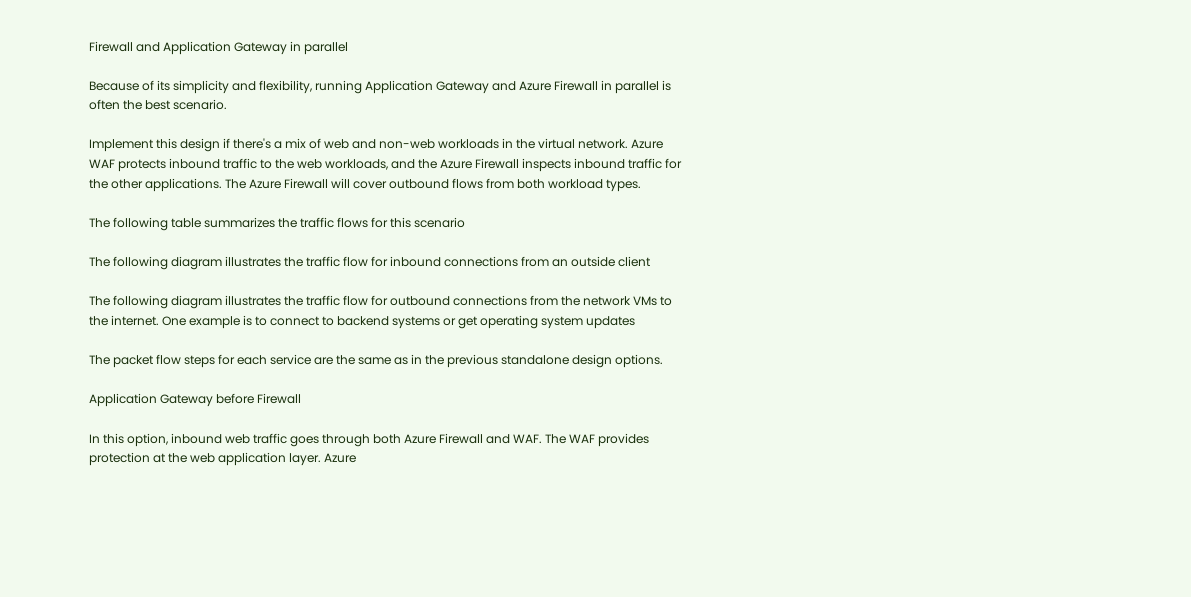Firewall and Application Gateway in parallel

Because of its simplicity and flexibility, running Application Gateway and Azure Firewall in parallel is often the best scenario.

Implement this design if there's a mix of web and non-web workloads in the virtual network. Azure WAF protects inbound traffic to the web workloads, and the Azure Firewall inspects inbound traffic for the other applications. The Azure Firewall will cover outbound flows from both workload types.

The following table summarizes the traffic flows for this scenario

The following diagram illustrates the traffic flow for inbound connections from an outside client

The following diagram illustrates the traffic flow for outbound connections from the network VMs to the internet. One example is to connect to backend systems or get operating system updates

The packet flow steps for each service are the same as in the previous standalone design options.

Application Gateway before Firewall

In this option, inbound web traffic goes through both Azure Firewall and WAF. The WAF provides protection at the web application layer. Azure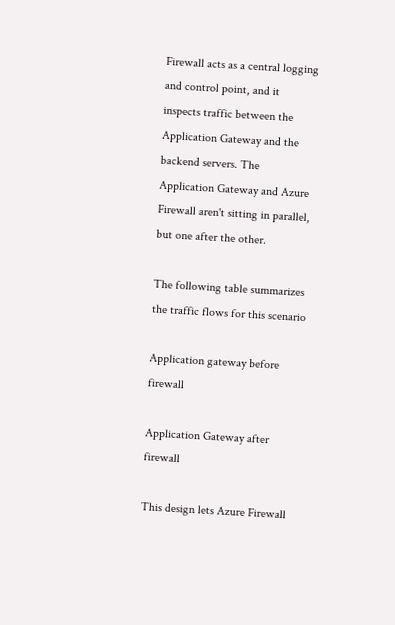Firewall acts as a central logging and control point, and it inspects traffic between the Application Gateway and the backend servers. The Application Gateway and Azure Firewall aren't sitting in parallel, but one after the other.

The following table summarizes the traffic flows for this scenario

Application gateway before firewall

Application Gateway after firewall

This design lets Azure Firewall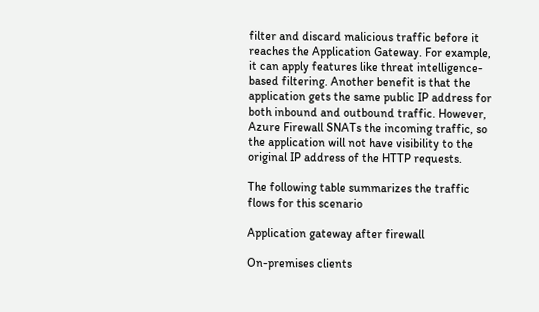filter and discard malicious traffic before it reaches the Application Gateway. For example, it can apply features like threat intelligence-based filtering. Another benefit is that the application gets the same public IP address for both inbound and outbound traffic. However, Azure Firewall SNATs the incoming traffic, so the application will not have visibility to the original IP address of the HTTP requests.

The following table summarizes the traffic flows for this scenario

Application gateway after firewall

On-premises clients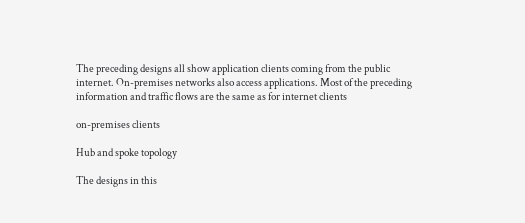The preceding designs all show application clients coming from the public internet. On-premises networks also access applications. Most of the preceding information and traffic flows are the same as for internet clients

on-premises clients

Hub and spoke topology

The designs in this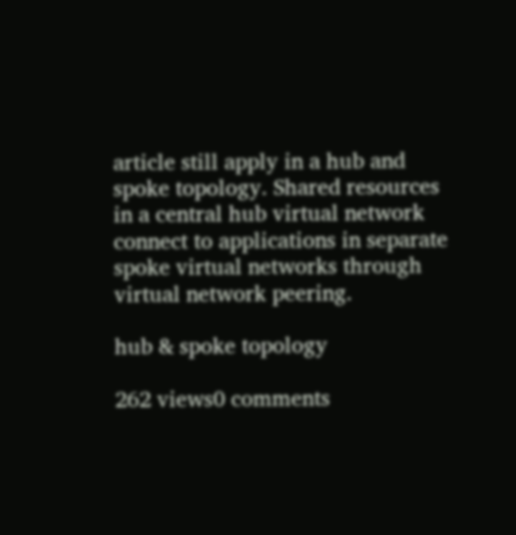article still apply in a hub and spoke topology. Shared resources in a central hub virtual network connect to applications in separate spoke virtual networks through virtual network peering.

hub & spoke topology

262 views0 comments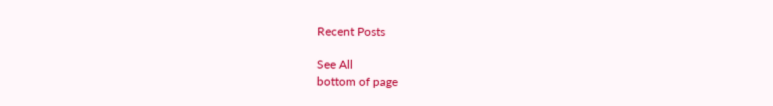Recent Posts

See All
bottom of page